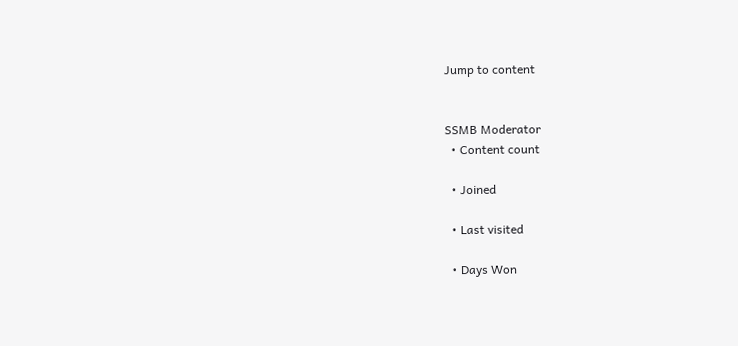Jump to content


SSMB Moderator
  • Content count

  • Joined

  • Last visited

  • Days Won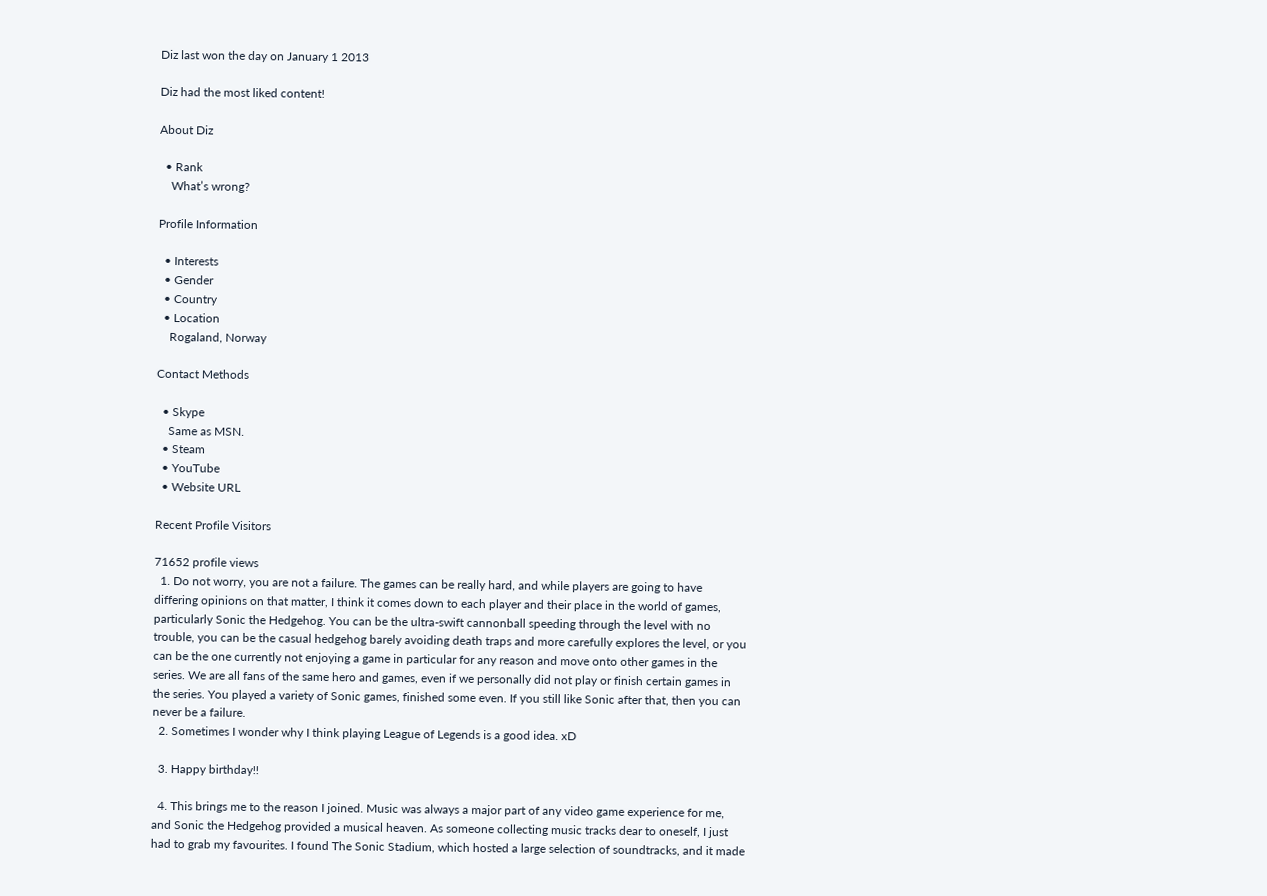Diz last won the day on January 1 2013

Diz had the most liked content!

About Diz

  • Rank
    What’s wrong?

Profile Information

  • Interests
  • Gender
  • Country
  • Location
    Rogaland, Norway

Contact Methods

  • Skype
    Same as MSN.
  • Steam
  • YouTube
  • Website URL

Recent Profile Visitors

71652 profile views
  1. Do not worry, you are not a failure. The games can be really hard, and while players are going to have differing opinions on that matter, I think it comes down to each player and their place in the world of games, particularly Sonic the Hedgehog. You can be the ultra-swift cannonball speeding through the level with no trouble, you can be the casual hedgehog barely avoiding death traps and more carefully explores the level, or you can be the one currently not enjoying a game in particular for any reason and move onto other games in the series. We are all fans of the same hero and games, even if we personally did not play or finish certain games in the series. You played a variety of Sonic games, finished some even. If you still like Sonic after that, then you can never be a failure.
  2. Sometimes I wonder why I think playing League of Legends is a good idea. xD

  3. Happy birthday!!

  4. This brings me to the reason I joined. Music was always a major part of any video game experience for me, and Sonic the Hedgehog provided a musical heaven. As someone collecting music tracks dear to oneself, I just had to grab my favourites. I found The Sonic Stadium, which hosted a large selection of soundtracks, and it made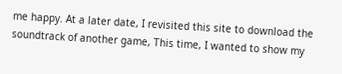me happy. At a later date, I revisited this site to download the soundtrack of another game, This time, I wanted to show my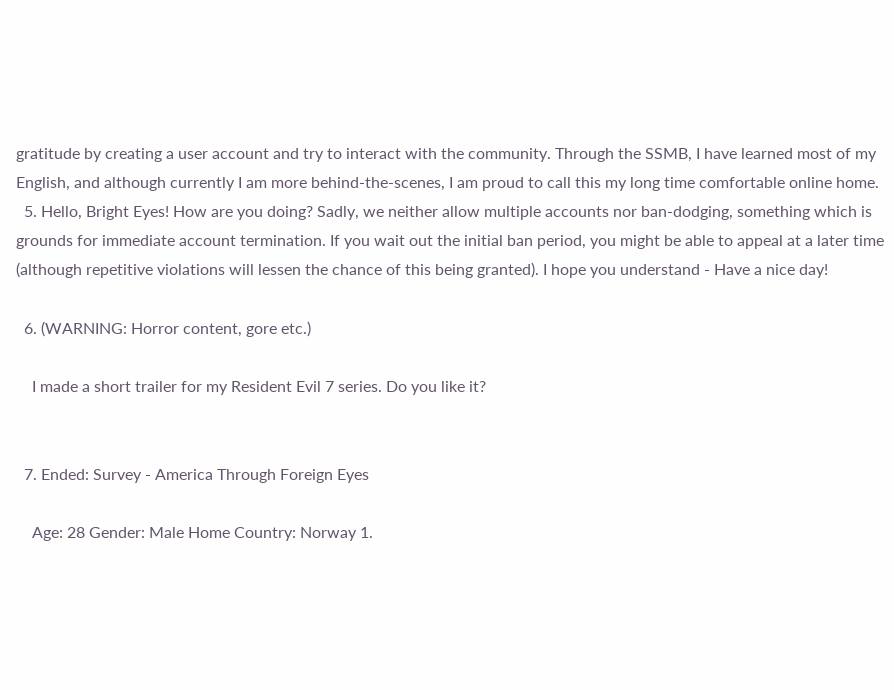gratitude by creating a user account and try to interact with the community. Through the SSMB, I have learned most of my English, and although currently I am more behind-the-scenes, I am proud to call this my long time comfortable online home.
  5. Hello, Bright Eyes! How are you doing? Sadly, we neither allow multiple accounts nor ban-dodging, something which is grounds for immediate account termination. If you wait out the initial ban period, you might be able to appeal at a later time (although repetitive violations will lessen the chance of this being granted). I hope you understand - Have a nice day!

  6. (WARNING: Horror content, gore etc.)

    I made a short trailer for my Resident Evil 7 series. Do you like it?


  7. Ended: Survey - America Through Foreign Eyes

    Age: 28 Gender: Male Home Country: Norway 1.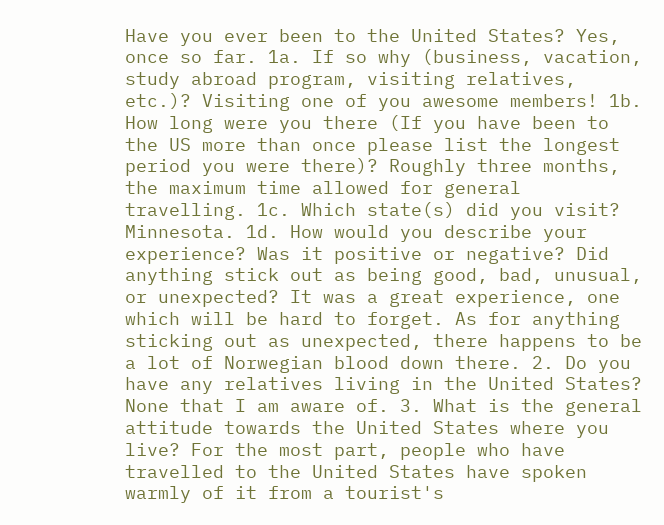Have you ever been to the United States? Yes, once so far. 1a. If so why (business, vacation, study abroad program, visiting relatives, etc.)? Visiting one of you awesome members! 1b. How long were you there (If you have been to the US more than once please list the longest period you were there)? Roughly three months, the maximum time allowed for general travelling. 1c. Which state(s) did you visit? Minnesota. 1d. How would you describe your experience? Was it positive or negative? Did anything stick out as being good, bad, unusual, or unexpected? It was a great experience, one which will be hard to forget. As for anything sticking out as unexpected, there happens to be a lot of Norwegian blood down there. 2. Do you have any relatives living in the United States? None that I am aware of. 3. What is the general attitude towards the United States where you live? For the most part, people who have travelled to the United States have spoken warmly of it from a tourist's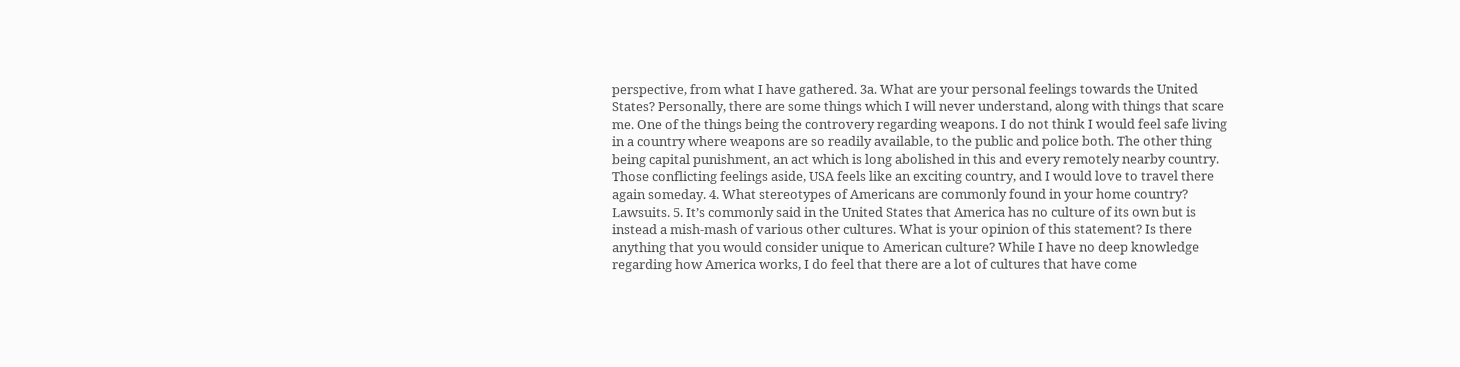perspective, from what I have gathered. 3a. What are your personal feelings towards the United States? Personally, there are some things which I will never understand, along with things that scare me. One of the things being the controvery regarding weapons. I do not think I would feel safe living in a country where weapons are so readily available, to the public and police both. The other thing being capital punishment, an act which is long abolished in this and every remotely nearby country. Those conflicting feelings aside, USA feels like an exciting country, and I would love to travel there again someday. 4. What stereotypes of Americans are commonly found in your home country? Lawsuits. 5. It’s commonly said in the United States that America has no culture of its own but is instead a mish-mash of various other cultures. What is your opinion of this statement? Is there anything that you would consider unique to American culture? While I have no deep knowledge regarding how America works, I do feel that there are a lot of cultures that have come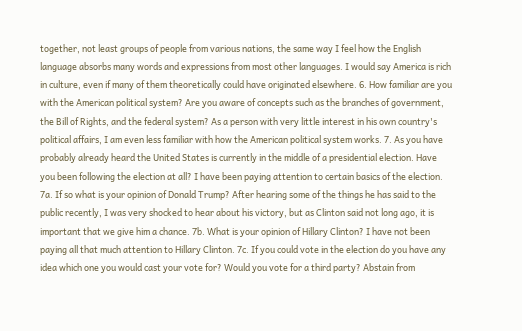together, not least groups of people from various nations, the same way I feel how the English language absorbs many words and expressions from most other languages. I would say America is rich in culture, even if many of them theoretically could have originated elsewhere. 6. How familiar are you with the American political system? Are you aware of concepts such as the branches of government, the Bill of Rights, and the federal system? As a person with very little interest in his own country's political affairs, I am even less familiar with how the American political system works. 7. As you have probably already heard the United States is currently in the middle of a presidential election. Have you been following the election at all? I have been paying attention to certain basics of the election. 7a. If so what is your opinion of Donald Trump? After hearing some of the things he has said to the public recently, I was very shocked to hear about his victory, but as Clinton said not long ago, it is important that we give him a chance. 7b. What is your opinion of Hillary Clinton? I have not been paying all that much attention to Hillary Clinton. 7c. If you could vote in the election do you have any idea which one you would cast your vote for? Would you vote for a third party? Abstain from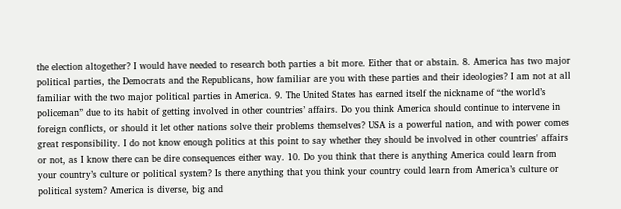the election altogether? I would have needed to research both parties a bit more. Either that or abstain. 8. America has two major political parties, the Democrats and the Republicans, how familiar are you with these parties and their ideologies? I am not at all familiar with the two major political parties in America. 9. The United States has earned itself the nickname of “the world’s policeman” due to its habit of getting involved in other countries’ affairs. Do you think America should continue to intervene in foreign conflicts, or should it let other nations solve their problems themselves? USA is a powerful nation, and with power comes great responsibility. I do not know enough politics at this point to say whether they should be involved in other countries' affairs or not, as I know there can be dire consequences either way. 10. Do you think that there is anything America could learn from your country’s culture or political system? Is there anything that you think your country could learn from America’s culture or political system? America is diverse, big and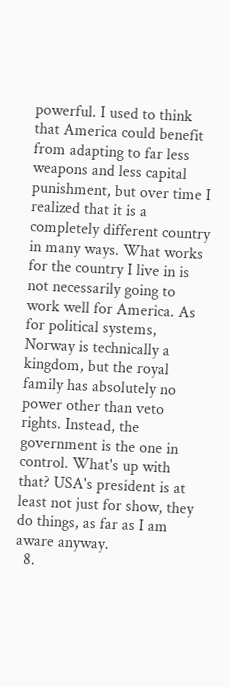powerful. I used to think that America could benefit from adapting to far less weapons and less capital punishment, but over time I realized that it is a completely different country in many ways. What works for the country I live in is not necessarily going to work well for America. As for political systems, Norway is technically a kingdom, but the royal family has absolutely no power other than veto rights. Instead, the government is the one in control. What's up with that? USA's president is at least not just for show, they do things, as far as I am aware anyway.
  8.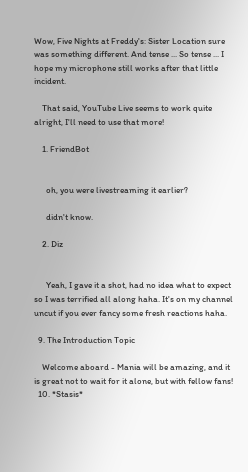Wow, Five Nights at Freddy's: Sister Location sure was something different. And tense ... So tense ... I hope my microphone still works after that little incident.

    That said, YouTube Live seems to work quite alright, I'll need to use that more!

    1. FriendBot


      oh, you were livestreaming it earlier?

      didn't know.

    2. Diz


      Yeah, I gave it a shot, had no idea what to expect so I was terrified all along haha. It's on my channel uncut if you ever fancy some fresh reactions haha.

  9. The Introduction Topic

    Welcome aboard - Mania will be amazing, and it is great not to wait for it alone, but with fellow fans!
  10. *Stasis*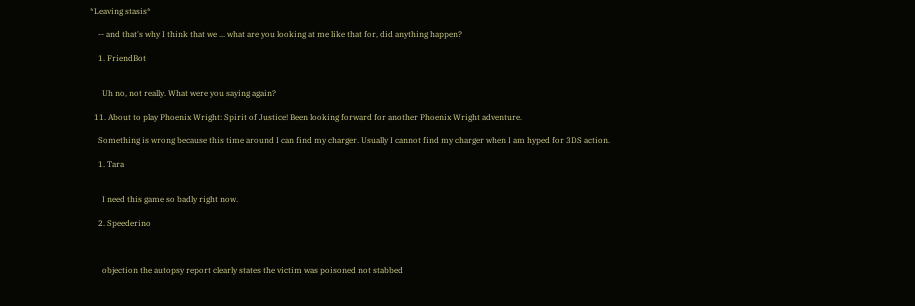*Leaving stasis*

    -- and that's why I think that we ... what are you looking at me like that for, did anything happen?

    1. FriendBot


      Uh no, not really. What were you saying again?

  11. About to play Phoenix Wright: Spirit of Justice! Been looking forward for another Phoenix Wright adventure.

    Something is wrong because this time around I can find my charger. Usually I cannot find my charger when I am hyped for 3DS action.

    1. Tara


      I need this game so badly right now.

    2. Speederino



      objection the autopsy report clearly states the victim was poisoned not stabbed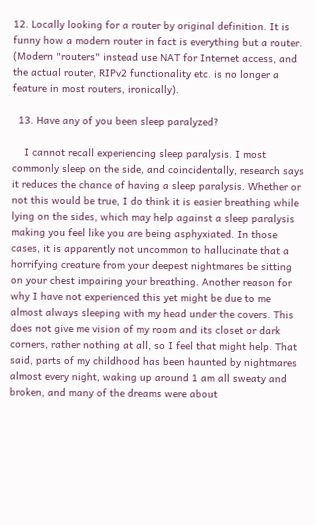12. Locally looking for a router by original definition. It is funny how a modern router in fact is everything but a router. (Modern "routers" instead use NAT for Internet access, and the actual router, RIPv2 functionality etc. is no longer a feature in most routers, ironically).

  13. Have any of you been sleep paralyzed?

    I cannot recall experiencing sleep paralysis. I most commonly sleep on the side, and coincidentally, research says it reduces the chance of having a sleep paralysis. Whether or not this would be true, I do think it is easier breathing while lying on the sides, which may help against a sleep paralysis making you feel like you are being asphyxiated. In those cases, it is apparently not uncommon to hallucinate that a horrifying creature from your deepest nightmares be sitting on your chest impairing your breathing. Another reason for why I have not experienced this yet might be due to me almost always sleeping with my head under the covers. This does not give me vision of my room and its closet or dark corners, rather nothing at all, so I feel that might help. That said, parts of my childhood has been haunted by nightmares almost every night, waking up around 1 am all sweaty and broken, and many of the dreams were about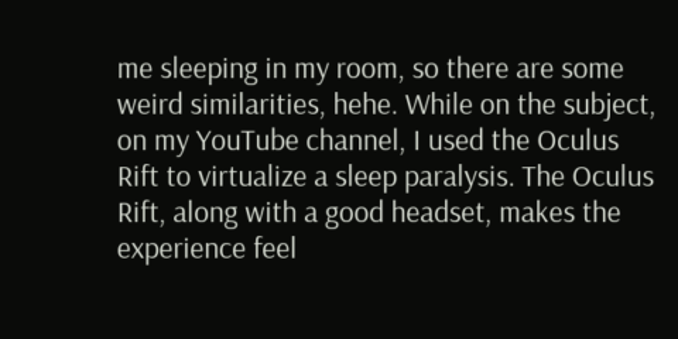me sleeping in my room, so there are some weird similarities, hehe. While on the subject, on my YouTube channel, I used the Oculus Rift to virtualize a sleep paralysis. The Oculus Rift, along with a good headset, makes the experience feel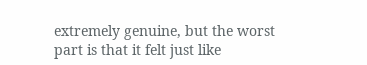extremely genuine, but the worst part is that it felt just like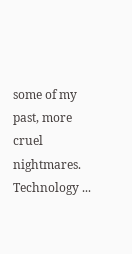some of my past, more cruel nightmares. Technology ...